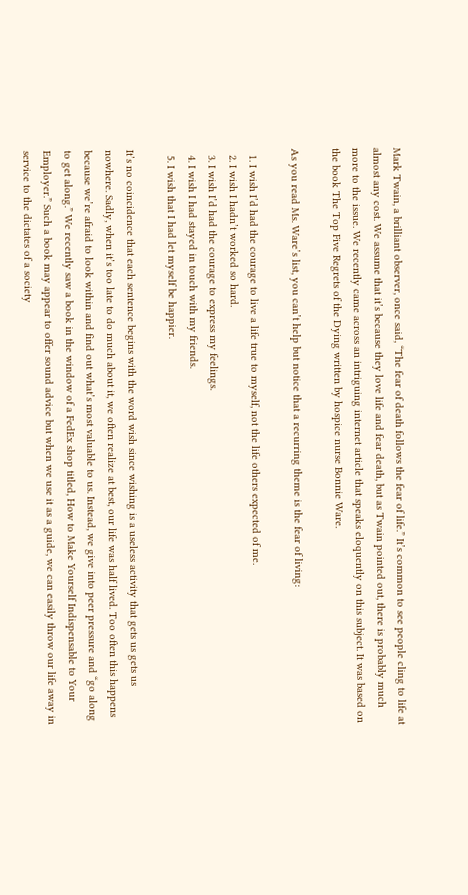Mark Twain, a brilliant observer, once said, “The fear of death follows the fear of life.” It’s common to see people cling to life at almost any cost. We assume that it’s because they love life and fear death, but as Twain pointed out, there is probably much more to the issue. We recently came across an intriguing internet article that speaks eloquently on this subject. It was based on the book The Top Five Regrets of the Dying written by hospice nurse Bonnie Ware.

As you read Ms. Ware’s list, you can’t help but notice that a recurring theme is the fear of living:

  1. I wish I’d had the courage to live a life true to myself, not the life others expected of me.
  2. I wish I hadn’t worked so hard.
  3. I wish I’d had the courage to express my feelings.
  4. I wish I had stayed in touch with my friends.
  5. I wish that I had let myself be happier.

It’s no coincidence that each sentence begins with the word wish since wishing is a useless activity that gets us gets us nowhere. Sadly, when it’s too late to do much about it, we often realize at best, our life was half lived. Too often this happens because we’re afraid to look within and find out what’s most valuable to us. Instead, we give into peer pressure and “go along to get along.” We recently saw a book in the window of a FedEx shop titled, How to Make Yourself Indispensable to Your Employer.” Such a book may appear to offer sound advice but when we use it as a guide, we can easily throw our life away in service to the dictates of a society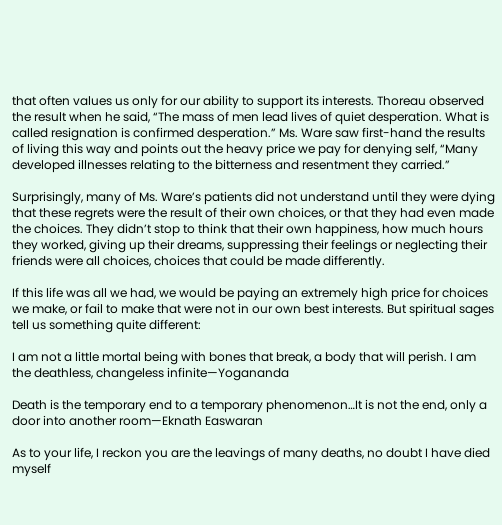that often values us only for our ability to support its interests. Thoreau observed the result when he said, “The mass of men lead lives of quiet desperation. What is called resignation is confirmed desperation.” Ms. Ware saw first-hand the results of living this way and points out the heavy price we pay for denying self, “Many developed illnesses relating to the bitterness and resentment they carried.”

Surprisingly, many of Ms. Ware’s patients did not understand until they were dying that these regrets were the result of their own choices, or that they had even made the choices. They didn’t stop to think that their own happiness, how much hours they worked, giving up their dreams, suppressing their feelings or neglecting their friends were all choices, choices that could be made differently.

If this life was all we had, we would be paying an extremely high price for choices we make, or fail to make that were not in our own best interests. But spiritual sages tell us something quite different:

I am not a little mortal being with bones that break, a body that will perish. I am the deathless, changeless infinite—Yogananda

Death is the temporary end to a temporary phenomenon…It is not the end, only a door into another room—Eknath Easwaran

As to your life, I reckon you are the leavings of many deaths, no doubt I have died myself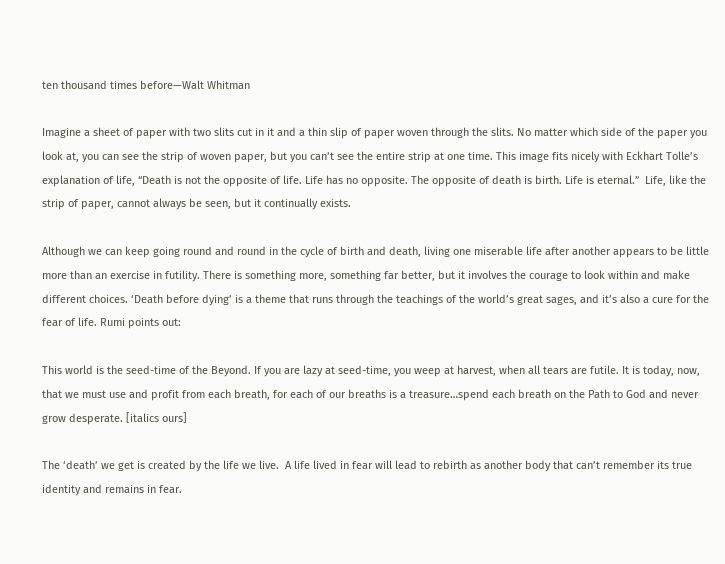ten thousand times before—Walt Whitman

Imagine a sheet of paper with two slits cut in it and a thin slip of paper woven through the slits. No matter which side of the paper you look at, you can see the strip of woven paper, but you can’t see the entire strip at one time. This image fits nicely with Eckhart Tolle’s explanation of life, “Death is not the opposite of life. Life has no opposite. The opposite of death is birth. Life is eternal.”  Life, like the strip of paper, cannot always be seen, but it continually exists.

Although we can keep going round and round in the cycle of birth and death, living one miserable life after another appears to be little more than an exercise in futility. There is something more, something far better, but it involves the courage to look within and make different choices. ‘Death before dying’ is a theme that runs through the teachings of the world’s great sages, and it’s also a cure for the fear of life. Rumi points out:

This world is the seed-time of the Beyond. If you are lazy at seed-time, you weep at harvest, when all tears are futile. It is today, now, that we must use and profit from each breath, for each of our breaths is a treasure…spend each breath on the Path to God and never grow desperate. [italics ours]

The ‘death’ we get is created by the life we live.  A life lived in fear will lead to rebirth as another body that can’t remember its true identity and remains in fear.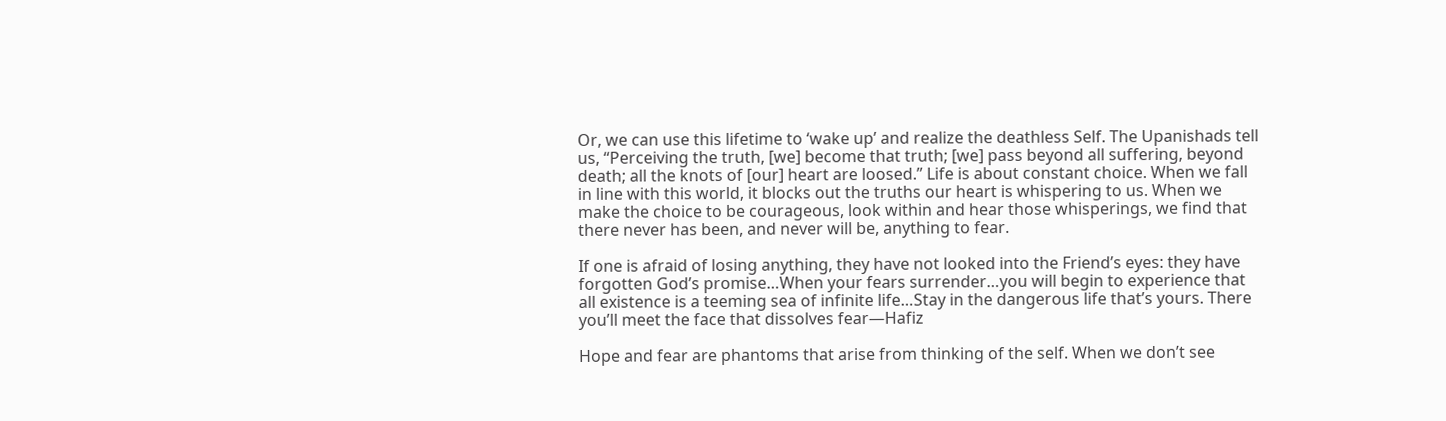Or, we can use this lifetime to ‘wake up’ and realize the deathless Self. The Upanishads tell us, “Perceiving the truth, [we] become that truth; [we] pass beyond all suffering, beyond death; all the knots of [our] heart are loosed.” Life is about constant choice. When we fall in line with this world, it blocks out the truths our heart is whispering to us. When we make the choice to be courageous, look within and hear those whisperings, we find that there never has been, and never will be, anything to fear.

If one is afraid of losing anything, they have not looked into the Friend’s eyes: they have forgotten God’s promise…When your fears surrender…you will begin to experience that all existence is a teeming sea of infinite life…Stay in the dangerous life that’s yours. There you’ll meet the face that dissolves fear—Hafiz

Hope and fear are phantoms that arise from thinking of the self. When we don’t see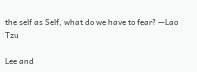the self as Self, what do we have to fear? —Lao Tzu

Lee and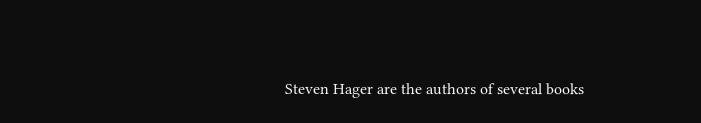Steven Hager are the authors of several books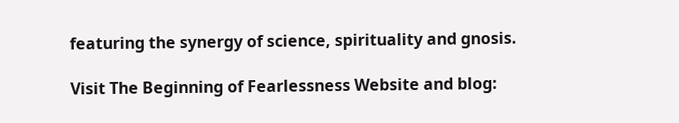featuring the synergy of science, spirituality and gnosis.

Visit The Beginning of Fearlessness Website and blog: